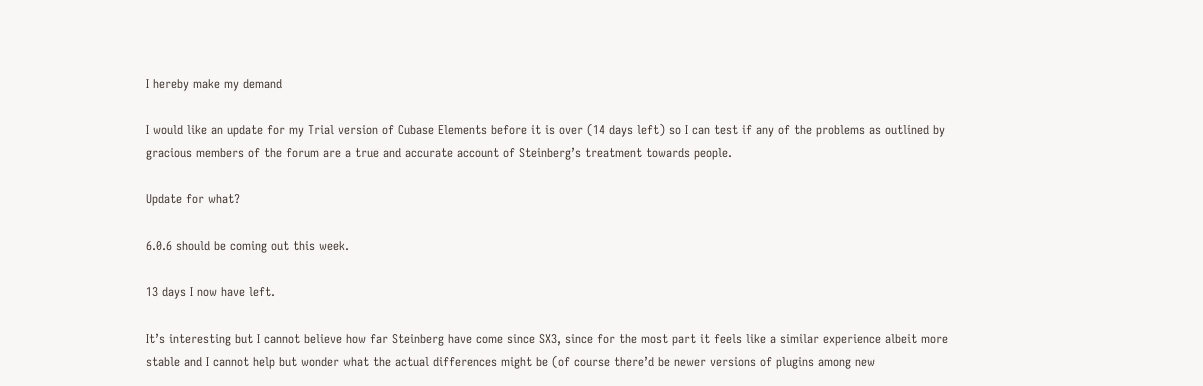I hereby make my demand

I would like an update for my Trial version of Cubase Elements before it is over (14 days left) so I can test if any of the problems as outlined by gracious members of the forum are a true and accurate account of Steinberg’s treatment towards people.

Update for what?

6.0.6 should be coming out this week.

13 days I now have left.

It’s interesting but I cannot believe how far Steinberg have come since SX3, since for the most part it feels like a similar experience albeit more stable and I cannot help but wonder what the actual differences might be (of course there’d be newer versions of plugins among new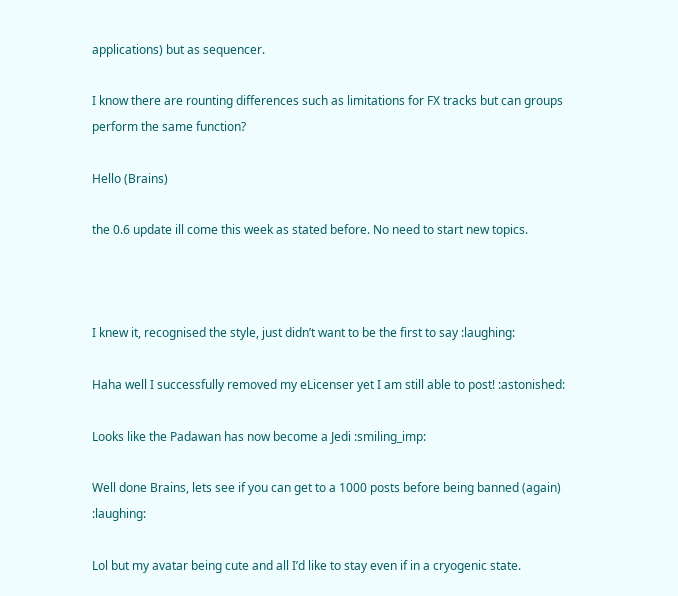applications) but as sequencer.

I know there are rounting differences such as limitations for FX tracks but can groups perform the same function?

Hello (Brains)

the 0.6 update ill come this week as stated before. No need to start new topics.



I knew it, recognised the style, just didn’t want to be the first to say :laughing:

Haha well I successfully removed my eLicenser yet I am still able to post! :astonished:

Looks like the Padawan has now become a Jedi :smiling_imp:

Well done Brains, lets see if you can get to a 1000 posts before being banned (again) :laughing:

Lol but my avatar being cute and all I’d like to stay even if in a cryogenic state.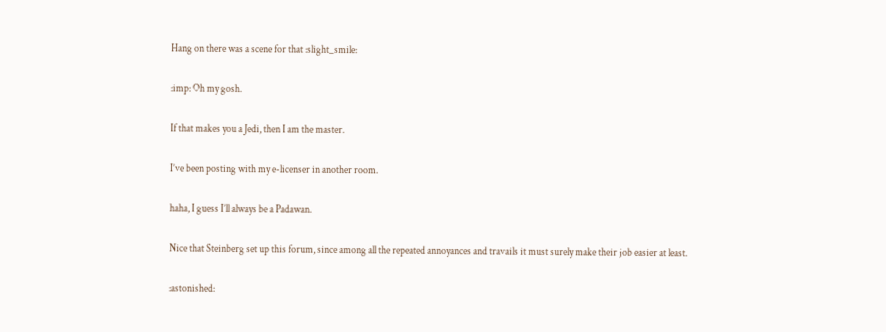Hang on there was a scene for that :slight_smile:

:imp: Oh my gosh.

If that makes you a Jedi, then I am the master.

I’ve been posting with my e-licenser in another room.

haha, I guess I’ll always be a Padawan.

Nice that Steinberg set up this forum, since among all the repeated annoyances and travails it must surely make their job easier at least.

:astonished: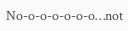No-o-o-o-o-o-o…not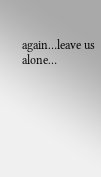again…leave us alone…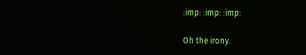:imp: :imp: :imp:

Oh the irony.